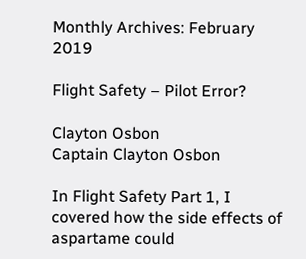Monthly Archives: February 2019

Flight Safety – Pilot Error?

Clayton Osbon
Captain Clayton Osbon

In Flight Safety Part 1, I covered how the side effects of aspartame could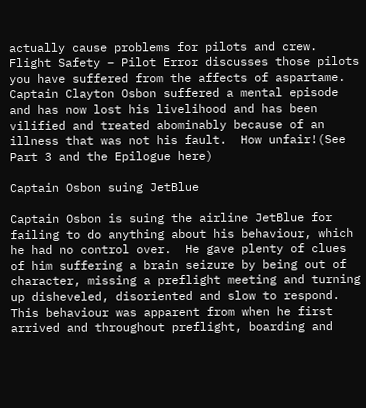actually cause problems for pilots and crew. Flight Safety – Pilot Error discusses those pilots you have suffered from the affects of aspartame. Captain Clayton Osbon suffered a mental episode and has now lost his livelihood and has been vilified and treated abominably because of an illness that was not his fault.  How unfair!(See Part 3 and the Epilogue here)

Captain Osbon suing JetBlue

Captain Osbon is suing the airline JetBlue for failing to do anything about his behaviour, which he had no control over.  He gave plenty of clues of him suffering a brain seizure by being out of character, missing a preflight meeting and turning up disheveled, disoriented and slow to respond.  This behaviour was apparent from when he first arrived and throughout preflight, boarding and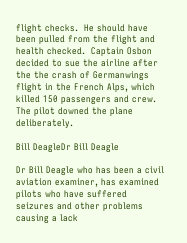flight checks.  He should have been pulled from the flight and health checked.  Captain Osbon decided to sue the airline after the the crash of Germanwings flight in the French Alps, which killed 150 passengers and crew.  The pilot downed the plane deliberately.

Bill DeagleDr Bill Deagle

Dr Bill Deagle who has been a civil aviation examiner, has examined pilots who have suffered seizures and other problems causing a lack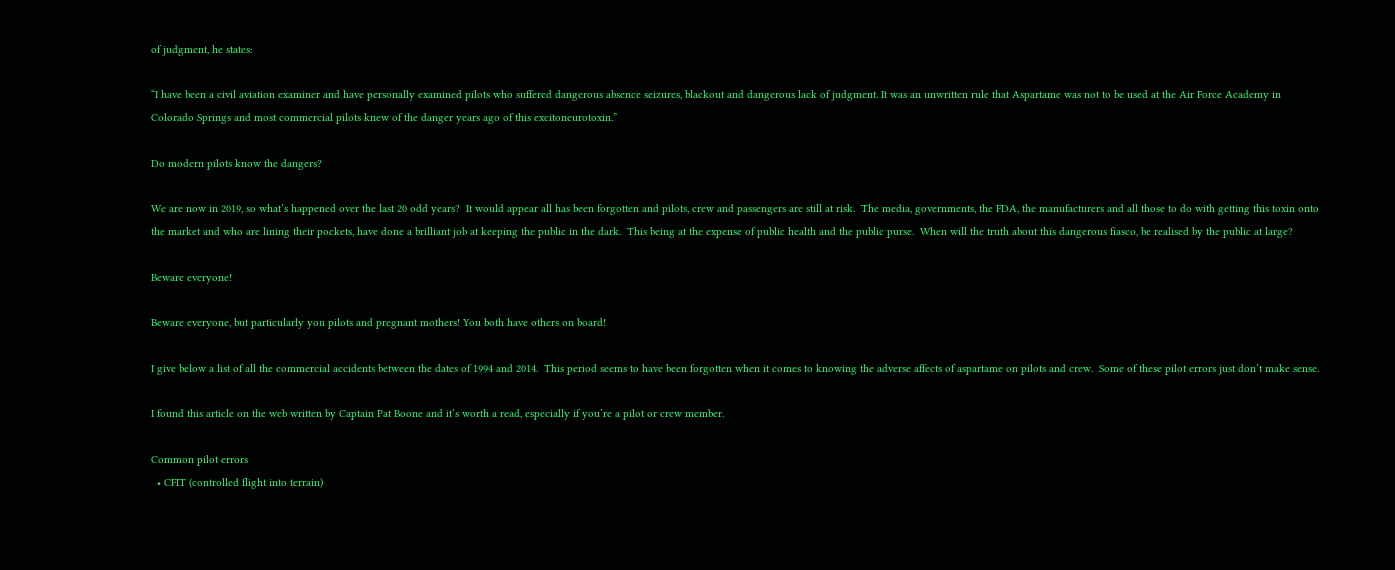of judgment, he states:

“I have been a civil aviation examiner and have personally examined pilots who suffered dangerous absence seizures, blackout and dangerous lack of judgment. It was an unwritten rule that Aspartame was not to be used at the Air Force Academy in Colorado Springs and most commercial pilots knew of the danger years ago of this excitoneurotoxin.”

Do modern pilots know the dangers?

We are now in 2019, so what’s happened over the last 20 odd years?  It would appear all has been forgotten and pilots, crew and passengers are still at risk.  The media, governments, the FDA, the manufacturers and all those to do with getting this toxin onto the market and who are lining their pockets, have done a brilliant job at keeping the public in the dark.  This being at the expense of public health and the public purse.  When will the truth about this dangerous fiasco, be realised by the public at large?

Beware everyone!

Beware everyone, but particularly you pilots and pregnant mothers! You both have others on board!

I give below a list of all the commercial accidents between the dates of 1994 and 2014.  This period seems to have been forgotten when it comes to knowing the adverse affects of aspartame on pilots and crew.  Some of these pilot errors just don’t make sense.

I found this article on the web written by Captain Pat Boone and it’s worth a read, especially if you’re a pilot or crew member.

Common pilot errors
  • CFIT (controlled flight into terrain)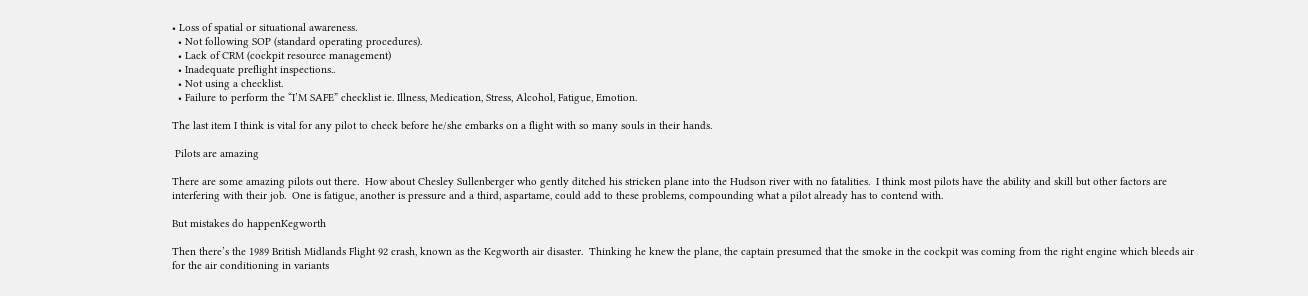• Loss of spatial or situational awareness.
  • Not following SOP (standard operating procedures).
  • Lack of CRM (cockpit resource management)
  • Inadequate preflight inspections..
  • Not using a checklist.
  • Failure to perform the “I’M SAFE” checklist ie. Illness, Medication, Stress, Alcohol, Fatigue, Emotion.

The last item I think is vital for any pilot to check before he/she embarks on a flight with so many souls in their hands.

 Pilots are amazing

There are some amazing pilots out there.  How about Chesley Sullenberger who gently ditched his stricken plane into the Hudson river with no fatalities.  I think most pilots have the ability and skill but other factors are interfering with their job.  One is fatigue, another is pressure and a third, aspartame, could add to these problems, compounding what a pilot already has to contend with.

But mistakes do happenKegworth

Then there’s the 1989 British Midlands Flight 92 crash, known as the Kegworth air disaster.  Thinking he knew the plane, the captain presumed that the smoke in the cockpit was coming from the right engine which bleeds air for the air conditioning in variants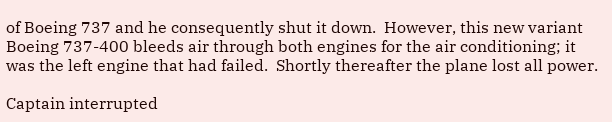of Boeing 737 and he consequently shut it down.  However, this new variant Boeing 737-400 bleeds air through both engines for the air conditioning; it was the left engine that had failed.  Shortly thereafter the plane lost all power.

Captain interrupted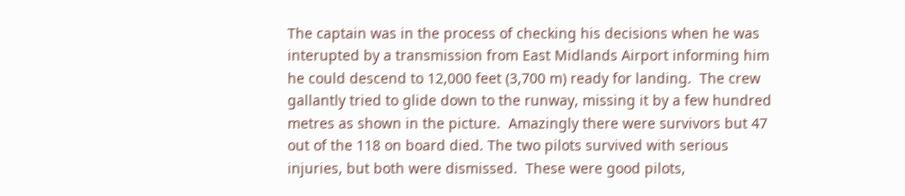The captain was in the process of checking his decisions when he was interupted by a transmission from East Midlands Airport informing him he could descend to 12,000 feet (3,700 m) ready for landing.  The crew gallantly tried to glide down to the runway, missing it by a few hundred metres as shown in the picture.  Amazingly there were survivors but 47 out of the 118 on board died. The two pilots survived with serious injuries, but both were dismissed.  These were good pilots,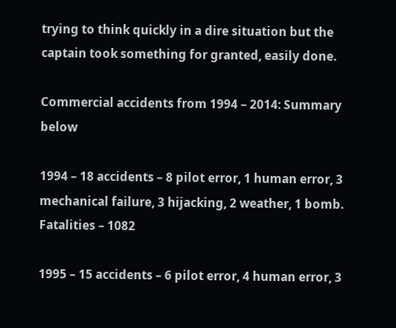trying to think quickly in a dire situation but the captain took something for granted, easily done.

Commercial accidents from 1994 – 2014: Summary below

1994 – 18 accidents – 8 pilot error, 1 human error, 3 mechanical failure, 3 hijacking, 2 weather, 1 bomb.  Fatalities – 1082

1995 – 15 accidents – 6 pilot error, 4 human error, 3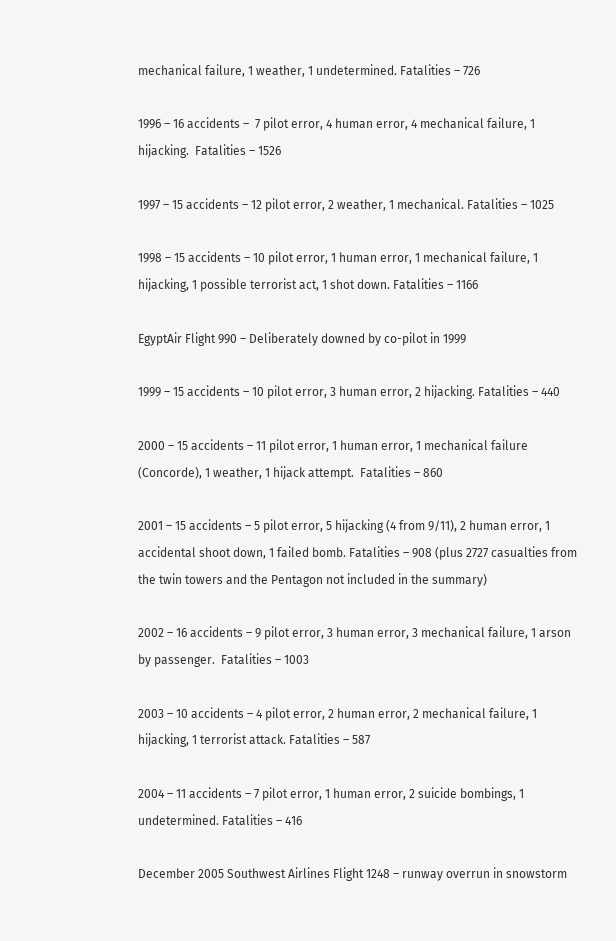mechanical failure, 1 weather, 1 undetermined. Fatalities – 726

1996 – 16 accidents –  7 pilot error, 4 human error, 4 mechanical failure, 1 hijacking.  Fatalities – 1526

1997 – 15 accidents – 12 pilot error, 2 weather, 1 mechanical. Fatalities – 1025

1998 – 15 accidents – 10 pilot error, 1 human error, 1 mechanical failure, 1 hijacking, 1 possible terrorist act, 1 shot down. Fatalities – 1166

EgyptAir Flight 990 – Deliberately downed by co-pilot in 1999

1999 – 15 accidents – 10 pilot error, 3 human error, 2 hijacking. Fatalities – 440

2000 – 15 accidents – 11 pilot error, 1 human error, 1 mechanical failure (Concorde), 1 weather, 1 hijack attempt.  Fatalities – 860

2001 – 15 accidents – 5 pilot error, 5 hijacking (4 from 9/11), 2 human error, 1 accidental shoot down, 1 failed bomb. Fatalities – 908 (plus 2727 casualties from the twin towers and the Pentagon not included in the summary)

2002 – 16 accidents – 9 pilot error, 3 human error, 3 mechanical failure, 1 arson by passenger.  Fatalities – 1003

2003 – 10 accidents – 4 pilot error, 2 human error, 2 mechanical failure, 1 hijacking, 1 terrorist attack. Fatalities – 587

2004 – 11 accidents – 7 pilot error, 1 human error, 2 suicide bombings, 1 undetermined. Fatalities – 416

December 2005 Southwest Airlines Flight 1248 – runway overrun in snowstorm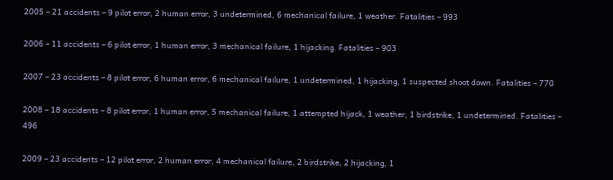2005 – 21 accidents – 9 pilot error, 2 human error, 3 undetermined, 6 mechanical failure, 1 weather. Fatalities – 993

2006 – 11 accidents – 6 pilot error, 1 human error, 3 mechanical failure, 1 hijacking. Fatalities – 903

2007 – 23 accidents – 8 pilot error, 6 human error, 6 mechanical failure, 1 undetermined, 1 hijacking, 1 suspected shoot down. Fatalities – 770

2008 – 18 accidents – 8 pilot error, 1 human error, 5 mechanical failure, 1 attempted hijack, 1 weather, 1 birdstrike, 1 undetermined. Fatalities – 496

2009 – 23 accidents – 12 pilot error, 2 human error, 4 mechanical failure, 2 birdstrike, 2 hijacking, 1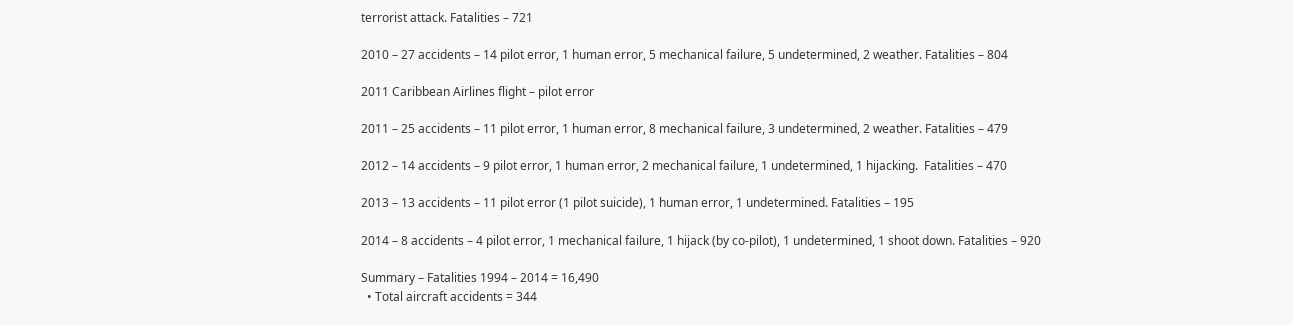terrorist attack. Fatalities – 721

2010 – 27 accidents – 14 pilot error, 1 human error, 5 mechanical failure, 5 undetermined, 2 weather. Fatalities – 804

2011 Caribbean Airlines flight – pilot error

2011 – 25 accidents – 11 pilot error, 1 human error, 8 mechanical failure, 3 undetermined, 2 weather. Fatalities – 479

2012 – 14 accidents – 9 pilot error, 1 human error, 2 mechanical failure, 1 undetermined, 1 hijacking.  Fatalities – 470

2013 – 13 accidents – 11 pilot error (1 pilot suicide), 1 human error, 1 undetermined. Fatalities – 195

2014 – 8 accidents – 4 pilot error, 1 mechanical failure, 1 hijack (by co-pilot), 1 undetermined, 1 shoot down. Fatalities – 920

Summary – Fatalities 1994 – 2014 = 16,490
  • Total aircraft accidents = 344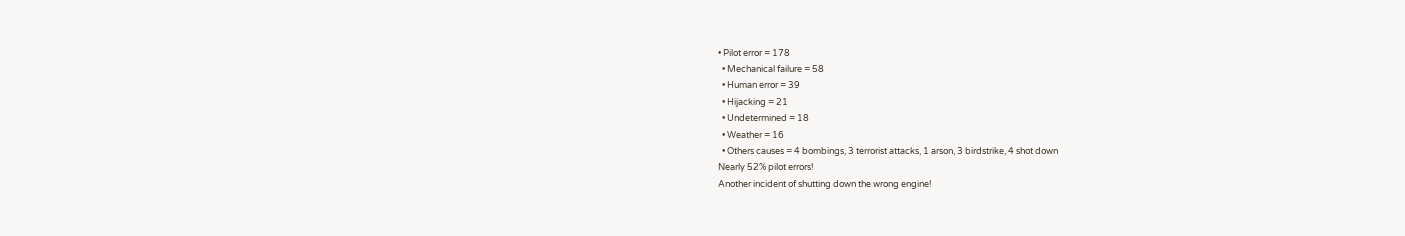• Pilot error = 178
  • Mechanical failure = 58
  • Human error = 39
  • Hijacking = 21
  • Undetermined = 18
  • Weather = 16
  • Others causes = 4 bombings, 3 terrorist attacks, 1 arson, 3 birdstrike, 4 shot down
Nearly 52% pilot errors!
Another incident of shutting down the wrong engine!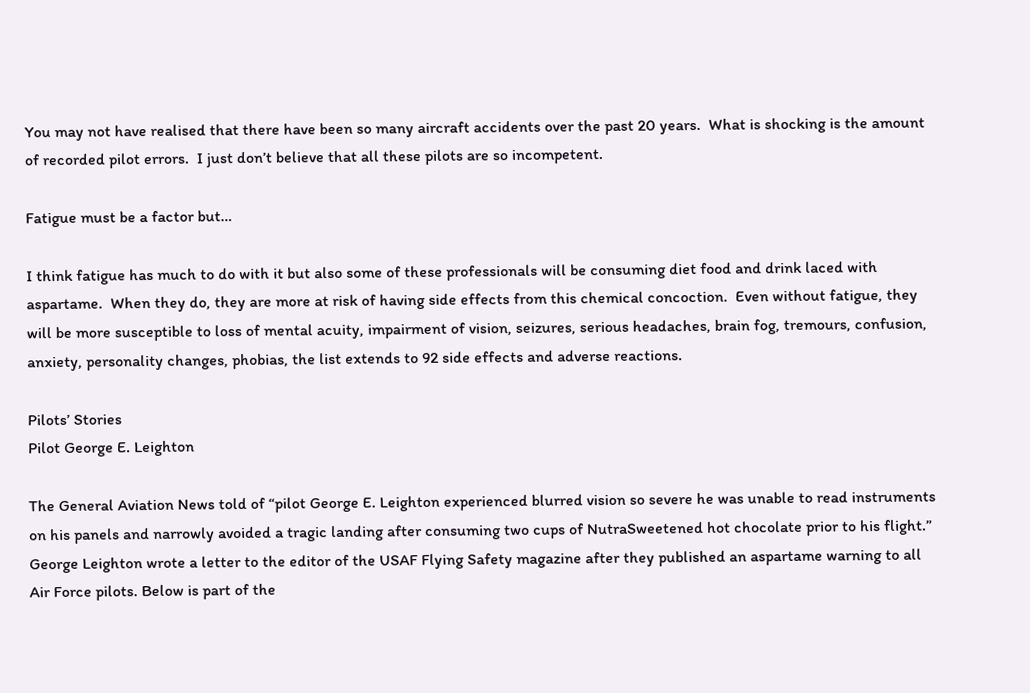You may not have realised that there have been so many aircraft accidents over the past 20 years.  What is shocking is the amount of recorded pilot errors.  I just don’t believe that all these pilots are so incompetent.

Fatigue must be a factor but…

I think fatigue has much to do with it but also some of these professionals will be consuming diet food and drink laced with aspartame.  When they do, they are more at risk of having side effects from this chemical concoction.  Even without fatigue, they will be more susceptible to loss of mental acuity, impairment of vision, seizures, serious headaches, brain fog, tremours, confusion, anxiety, personality changes, phobias, the list extends to 92 side effects and adverse reactions.

Pilots’ Stories
Pilot George E. Leighton

The General Aviation News told of “pilot George E. Leighton experienced blurred vision so severe he was unable to read instruments on his panels and narrowly avoided a tragic landing after consuming two cups of NutraSweetened hot chocolate prior to his flight.” George Leighton wrote a letter to the editor of the USAF Flying Safety magazine after they published an aspartame warning to all Air Force pilots. Below is part of the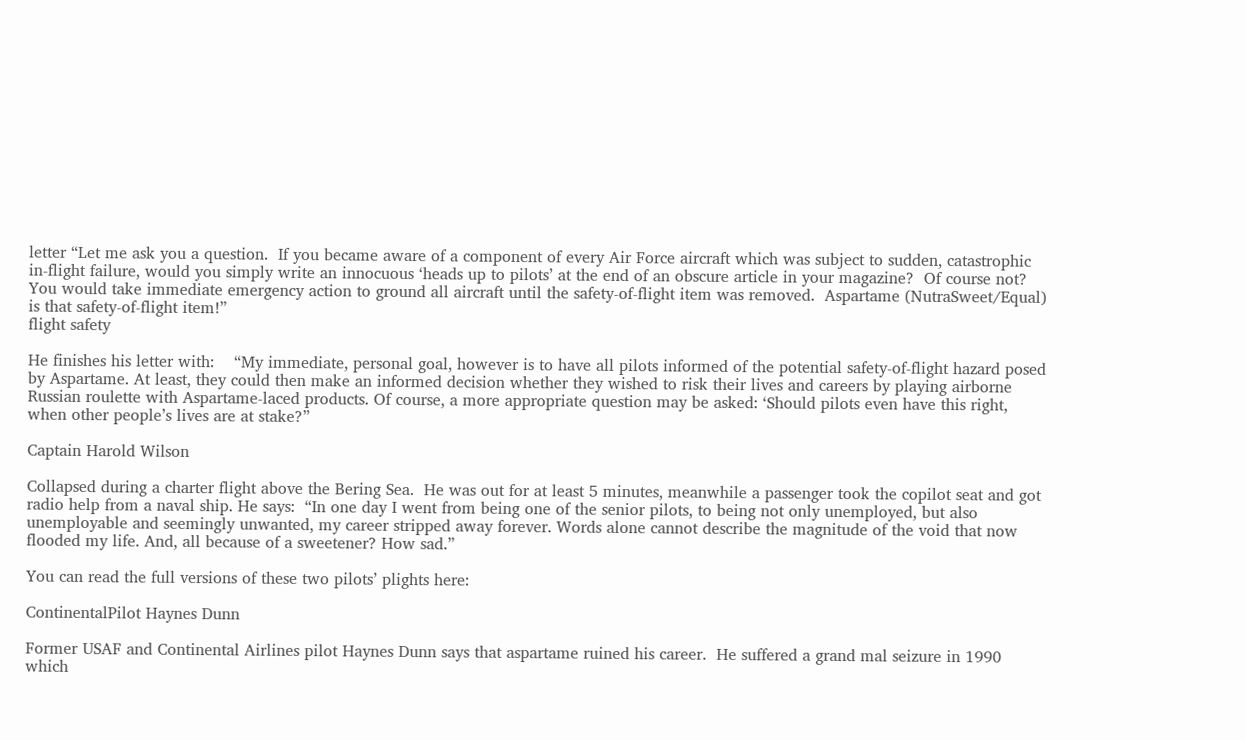letter “Let me ask you a question.  If you became aware of a component of every Air Force aircraft which was subject to sudden, catastrophic in-flight failure, would you simply write an innocuous ‘heads up to pilots’ at the end of an obscure article in your magazine?  Of course not?  You would take immediate emergency action to ground all aircraft until the safety-of-flight item was removed.  Aspartame (NutraSweet/Equal) is that safety-of-flight item!”
flight safety

He finishes his letter with:    “My immediate, personal goal, however is to have all pilots informed of the potential safety-of-flight hazard posed by Aspartame. At least, they could then make an informed decision whether they wished to risk their lives and careers by playing airborne Russian roulette with Aspartame-laced products. Of course, a more appropriate question may be asked: ‘Should pilots even have this right, when other people’s lives are at stake?”

Captain Harold Wilson

Collapsed during a charter flight above the Bering Sea.  He was out for at least 5 minutes, meanwhile a passenger took the copilot seat and got radio help from a naval ship. He says:  “In one day I went from being one of the senior pilots, to being not only unemployed, but also unemployable and seemingly unwanted, my career stripped away forever. Words alone cannot describe the magnitude of the void that now flooded my life. And, all because of a sweetener? How sad.”

You can read the full versions of these two pilots’ plights here:

ContinentalPilot Haynes Dunn

Former USAF and Continental Airlines pilot Haynes Dunn says that aspartame ruined his career.  He suffered a grand mal seizure in 1990 which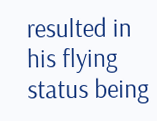resulted in his flying status being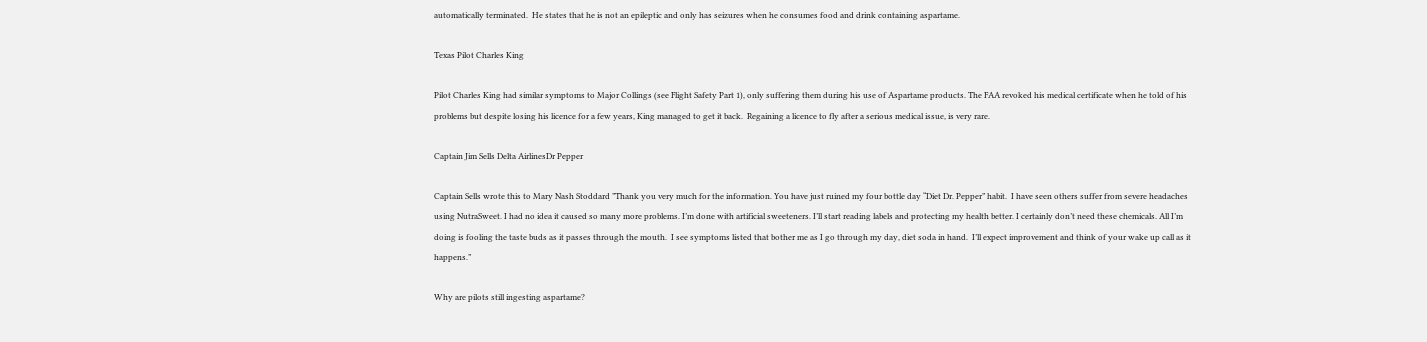automatically terminated.  He states that he is not an epileptic and only has seizures when he consumes food and drink containing aspartame.

Texas Pilot Charles King

Pilot Charles King had similar symptoms to Major Collings (see Flight Safety Part 1), only suffering them during his use of Aspartame products. The FAA revoked his medical certificate when he told of his problems but despite losing his licence for a few years, King managed to get it back.  Regaining a licence to fly after a serious medical issue, is very rare.

Captain Jim Sells Delta AirlinesDr Pepper

Captain Sells wrote this to Mary Nash Stoddard ”Thank you very much for the information. You have just ruined my four bottle day “Diet Dr. Pepper” habit.  I have seen others suffer from severe headaches using NutraSweet. I had no idea it caused so many more problems. I’m done with artificial sweeteners. I’ll start reading labels and protecting my health better. I certainly don’t need these chemicals. All I’m doing is fooling the taste buds as it passes through the mouth.  I see symptoms listed that bother me as I go through my day, diet soda in hand.  I’ll expect improvement and think of your wake up call as it happens.”

Why are pilots still ingesting aspartame?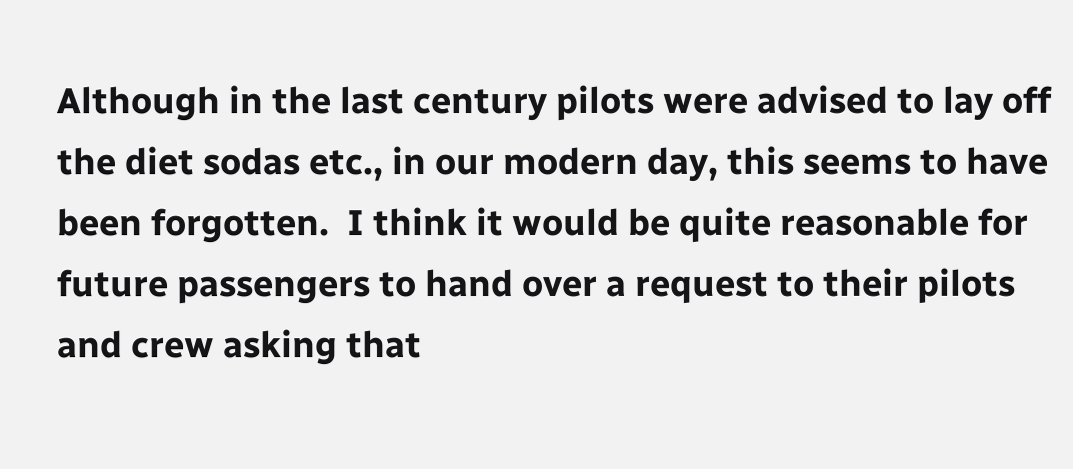Although in the last century pilots were advised to lay off the diet sodas etc., in our modern day, this seems to have been forgotten.  I think it would be quite reasonable for future passengers to hand over a request to their pilots and crew asking that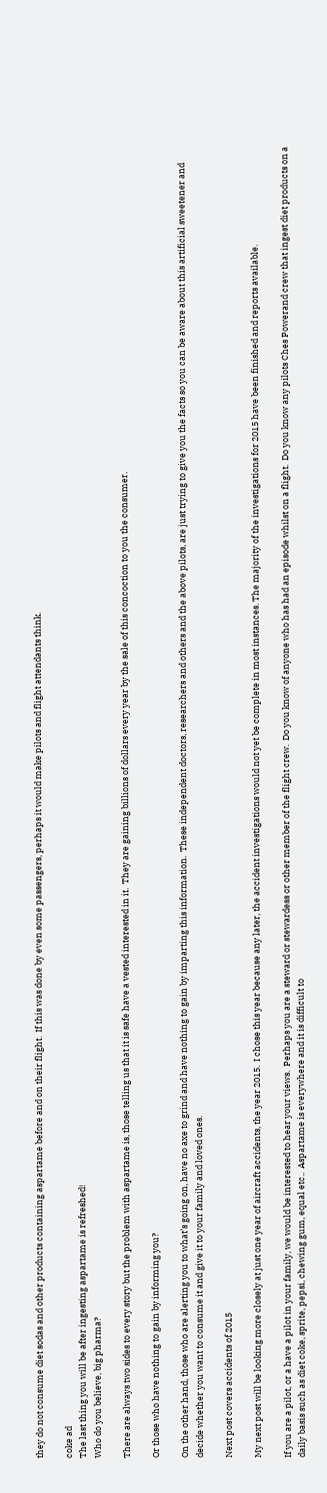they do not consume diet sodas and other products containing aspartame before and on their flight.  If this was done by even some passengers, perhaps it would make pilots and flight attendants think.

coke ad
The last thing you will be after ingesting aspartame is refreshed!
Who do you believe, big pharma?

There are always two sides to every story but the problem with aspartame is, those telling us that it is safe have a vested interested in it.  They are gaining billions of dollars every year by the sale of this concoction to you the consumer.

Or those who have nothing to gain by informing you?

On the other hand, those who are alerting you to what’s going on, have no axe to grind and have nothing to gain by imparting this information.  These independent doctors, researchers and others and the above pilots, are just trying to give you the facts so you can be aware about this artificial sweetener and decide whether you want to consume it and give it to your family and loved ones.

Next post covers accidents of 2015

My next post will be looking more closely at just one year of aircraft accidents, the year 2015.  I chose this year because any later, the accident investigations would not yet be complete in most instances. The majority of the investigations for 2015 have been finished and reports available.

If you are a pilot, or a have a pilot in your family, we would be interested to hear your views.  Perhaps you are a steward or stewardess or other member of the flight crew.  Do you know of anyone who has had an episode whilst on a flight.  Do you know any pilots Ches Powerand crew that ingest diet products on a daily basis such as diet coke, sprite, pepsi, chewing gum, equal etc..  Aspartame is everywhere and it is difficult to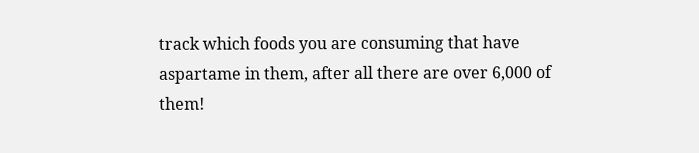track which foods you are consuming that have aspartame in them, after all there are over 6,000 of them!